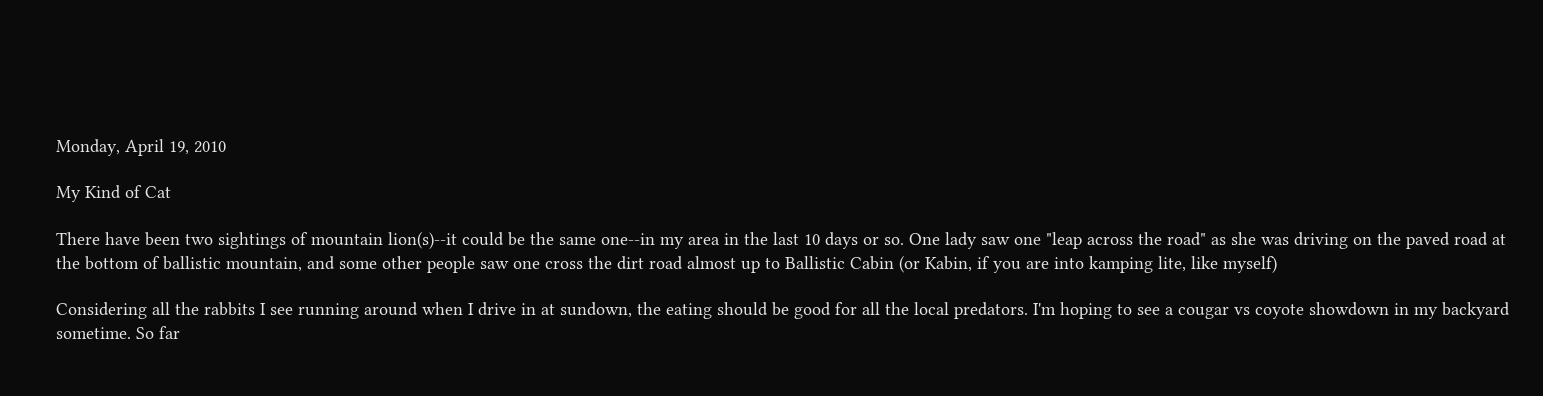Monday, April 19, 2010

My Kind of Cat

There have been two sightings of mountain lion(s)--it could be the same one--in my area in the last 10 days or so. One lady saw one "leap across the road" as she was driving on the paved road at the bottom of ballistic mountain, and some other people saw one cross the dirt road almost up to Ballistic Cabin (or Kabin, if you are into kamping lite, like myself)

Considering all the rabbits I see running around when I drive in at sundown, the eating should be good for all the local predators. I'm hoping to see a cougar vs coyote showdown in my backyard sometime. So far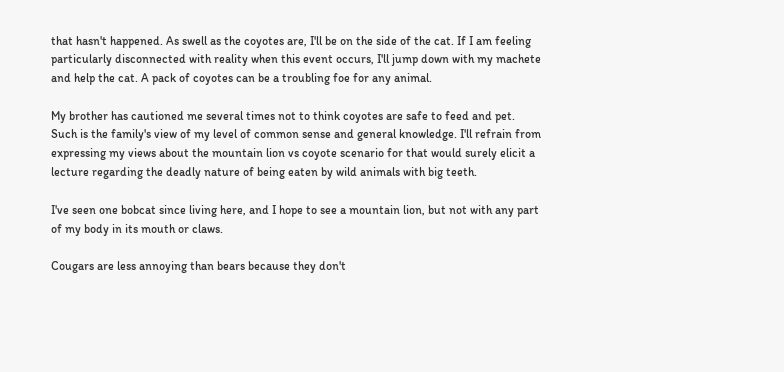that hasn't happened. As swell as the coyotes are, I'll be on the side of the cat. If I am feeling particularly disconnected with reality when this event occurs, I'll jump down with my machete and help the cat. A pack of coyotes can be a troubling foe for any animal.

My brother has cautioned me several times not to think coyotes are safe to feed and pet. Such is the family's view of my level of common sense and general knowledge. I'll refrain from expressing my views about the mountain lion vs coyote scenario for that would surely elicit a lecture regarding the deadly nature of being eaten by wild animals with big teeth.

I've seen one bobcat since living here, and I hope to see a mountain lion, but not with any part of my body in its mouth or claws.

Cougars are less annoying than bears because they don't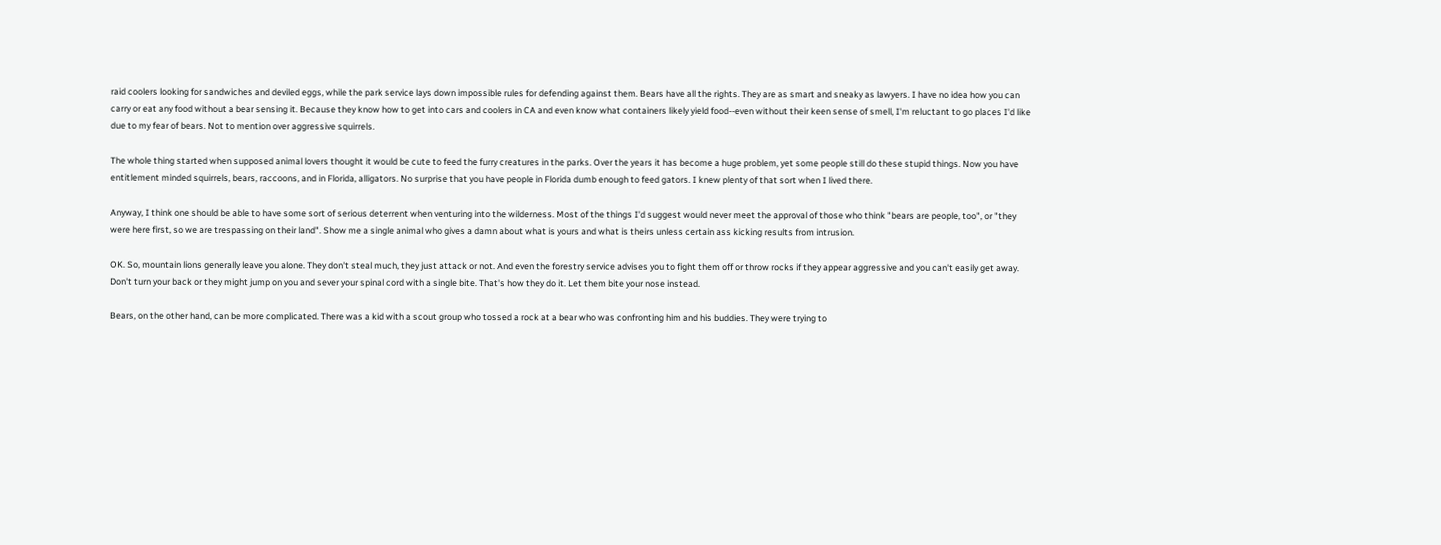raid coolers looking for sandwiches and deviled eggs, while the park service lays down impossible rules for defending against them. Bears have all the rights. They are as smart and sneaky as lawyers. I have no idea how you can carry or eat any food without a bear sensing it. Because they know how to get into cars and coolers in CA and even know what containers likely yield food--even without their keen sense of smell, I'm reluctant to go places I'd like due to my fear of bears. Not to mention over aggressive squirrels.

The whole thing started when supposed animal lovers thought it would be cute to feed the furry creatures in the parks. Over the years it has become a huge problem, yet some people still do these stupid things. Now you have entitlement minded squirrels, bears, raccoons, and in Florida, alligators. No surprise that you have people in Florida dumb enough to feed gators. I knew plenty of that sort when I lived there.

Anyway, I think one should be able to have some sort of serious deterrent when venturing into the wilderness. Most of the things I'd suggest would never meet the approval of those who think "bears are people, too", or "they were here first, so we are trespassing on their land". Show me a single animal who gives a damn about what is yours and what is theirs unless certain ass kicking results from intrusion.

OK. So, mountain lions generally leave you alone. They don't steal much, they just attack or not. And even the forestry service advises you to fight them off or throw rocks if they appear aggressive and you can't easily get away. Don't turn your back or they might jump on you and sever your spinal cord with a single bite. That's how they do it. Let them bite your nose instead.

Bears, on the other hand, can be more complicated. There was a kid with a scout group who tossed a rock at a bear who was confronting him and his buddies. They were trying to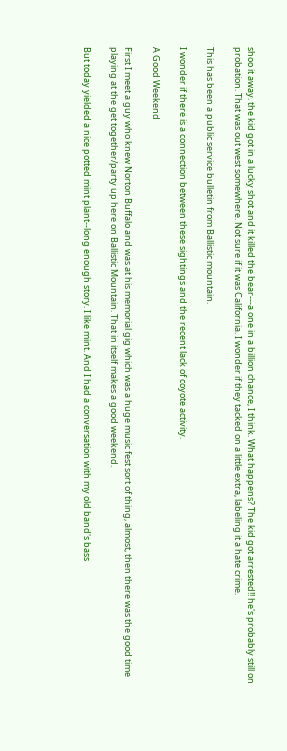shoo it away. the kid got in a lucky shot and it killed the bear---a one in a billion chance, I think. What happens? The kid got arrested!! he's probably still on probation. That was out west somewhere. Not sure if it was California. I wonder if they tacked on a little extra, labeling it a hate crime.

This has been a public service bulletin from Ballistic mountain.

I wonder if there is a connection between these sightings and the recent lack of coyote activity.

A Good Weekend

First I meet a guy who knew Norton Buffalo and was at his memorial gig which was a huge music fest sort of thing, almost, then there was the good time playing at the get together/party up here on Ballistic Mountain. That in itself makes a good weekend.

But today yielded a nice potted mint plant--long enough story. I like mint. And I had a conversation with my old band's bass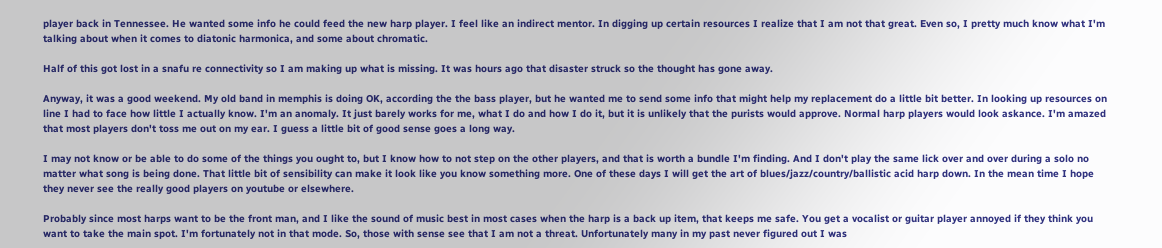player back in Tennessee. He wanted some info he could feed the new harp player. I feel like an indirect mentor. In digging up certain resources I realize that I am not that great. Even so, I pretty much know what I'm talking about when it comes to diatonic harmonica, and some about chromatic.

Half of this got lost in a snafu re connectivity so I am making up what is missing. It was hours ago that disaster struck so the thought has gone away.

Anyway, it was a good weekend. My old band in memphis is doing OK, according the the bass player, but he wanted me to send some info that might help my replacement do a little bit better. In looking up resources on line I had to face how little I actually know. I'm an anomaly. It just barely works for me, what I do and how I do it, but it is unlikely that the purists would approve. Normal harp players would look askance. I'm amazed that most players don't toss me out on my ear. I guess a little bit of good sense goes a long way.

I may not know or be able to do some of the things you ought to, but I know how to not step on the other players, and that is worth a bundle I'm finding. And I don't play the same lick over and over during a solo no matter what song is being done. That little bit of sensibility can make it look like you know something more. One of these days I will get the art of blues/jazz/country/ballistic acid harp down. In the mean time I hope they never see the really good players on youtube or elsewhere.

Probably since most harps want to be the front man, and I like the sound of music best in most cases when the harp is a back up item, that keeps me safe. You get a vocalist or guitar player annoyed if they think you want to take the main spot. I'm fortunately not in that mode. So, those with sense see that I am not a threat. Unfortunately many in my past never figured out I was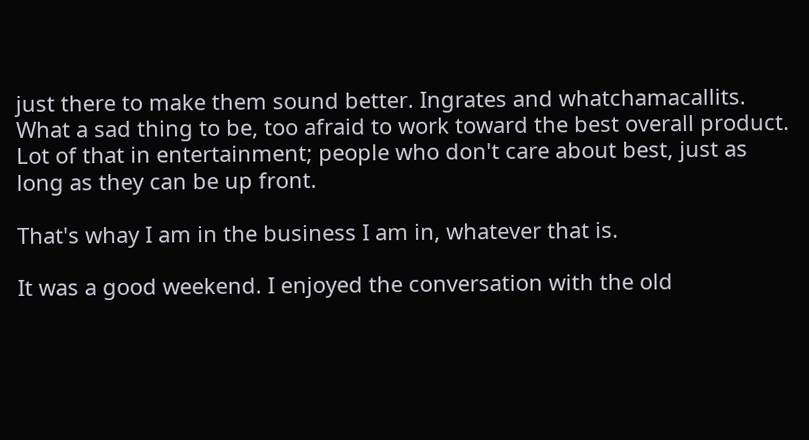just there to make them sound better. Ingrates and whatchamacallits. What a sad thing to be, too afraid to work toward the best overall product. Lot of that in entertainment; people who don't care about best, just as long as they can be up front.

That's whay I am in the business I am in, whatever that is.

It was a good weekend. I enjoyed the conversation with the old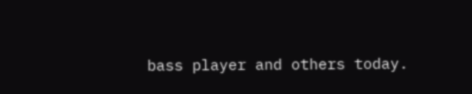bass player and others today.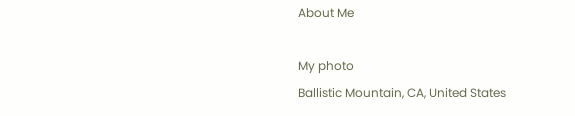About Me

My photo
Ballistic Mountain, CA, United States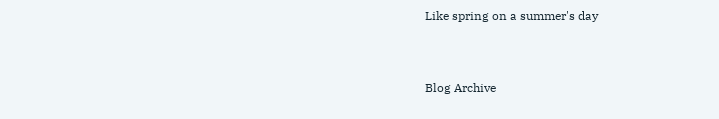Like spring on a summer's day


Blog Archive